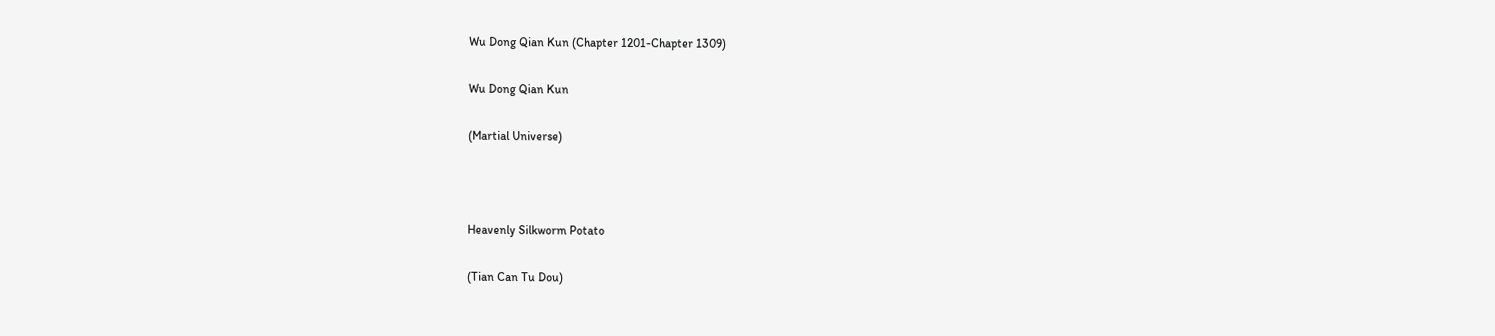Wu Dong Qian Kun (Chapter 1201-Chapter 1309)

Wu Dong Qian Kun

(Martial Universe)



Heavenly Silkworm Potato

(Tian Can Tu Dou)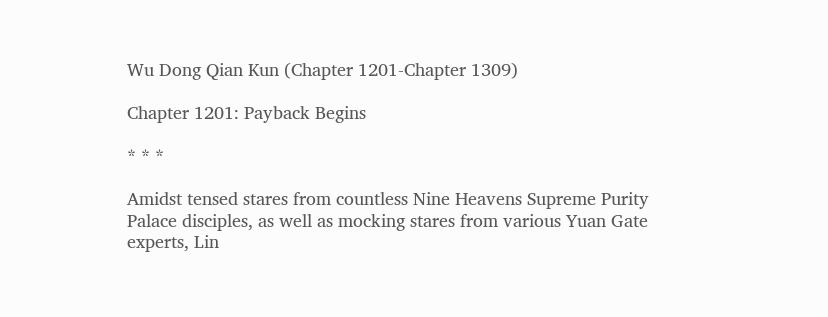Wu Dong Qian Kun (Chapter 1201-Chapter 1309)

Chapter 1201: Payback Begins

* * *

Amidst tensed stares from countless Nine Heavens Supreme Purity Palace disciples, as well as mocking stares from various Yuan Gate experts, Lin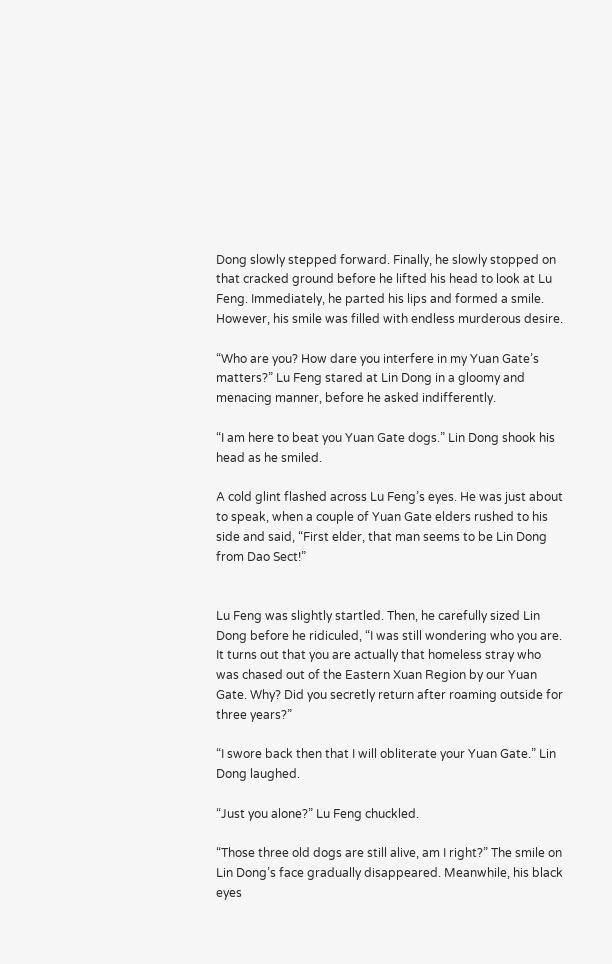Dong slowly stepped forward. Finally, he slowly stopped on that cracked ground before he lifted his head to look at Lu Feng. Immediately, he parted his lips and formed a smile. However, his smile was filled with endless murderous desire.

“Who are you? How dare you interfere in my Yuan Gate’s matters?” Lu Feng stared at Lin Dong in a gloomy and menacing manner, before he asked indifferently.

“I am here to beat you Yuan Gate dogs.” Lin Dong shook his head as he smiled.

A cold glint flashed across Lu Feng’s eyes. He was just about to speak, when a couple of Yuan Gate elders rushed to his side and said, “First elder, that man seems to be Lin Dong from Dao Sect!”


Lu Feng was slightly startled. Then, he carefully sized Lin Dong before he ridiculed, “I was still wondering who you are. It turns out that you are actually that homeless stray who was chased out of the Eastern Xuan Region by our Yuan Gate. Why? Did you secretly return after roaming outside for three years?”

“I swore back then that I will obliterate your Yuan Gate.” Lin Dong laughed.

“Just you alone?” Lu Feng chuckled.

“Those three old dogs are still alive, am I right?” The smile on Lin Dong’s face gradually disappeared. Meanwhile, his black eyes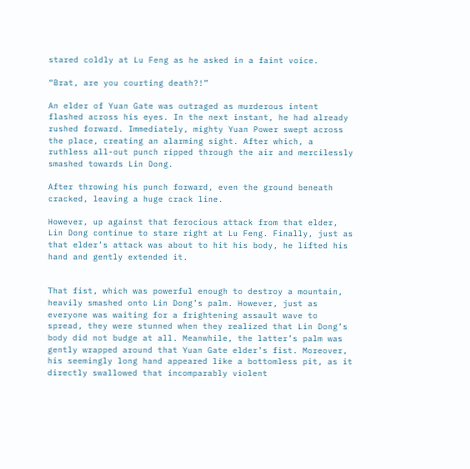stared coldly at Lu Feng as he asked in a faint voice.

“Brat, are you courting death?!”

An elder of Yuan Gate was outraged as murderous intent flashed across his eyes. In the next instant, he had already rushed forward. Immediately, mighty Yuan Power swept across the place, creating an alarming sight. After which, a ruthless all-out punch ripped through the air and mercilessly smashed towards Lin Dong.

After throwing his punch forward, even the ground beneath cracked, leaving a huge crack line.

However, up against that ferocious attack from that elder, Lin Dong continue to stare right at Lu Feng. Finally, just as that elder’s attack was about to hit his body, he lifted his hand and gently extended it.


That fist, which was powerful enough to destroy a mountain, heavily smashed onto Lin Dong’s palm. However, just as everyone was waiting for a frightening assault wave to spread, they were stunned when they realized that Lin Dong’s body did not budge at all. Meanwhile, the latter’s palm was gently wrapped around that Yuan Gate elder’s fist. Moreover, his seemingly long hand appeared like a bottomless pit, as it directly swallowed that incomparably violent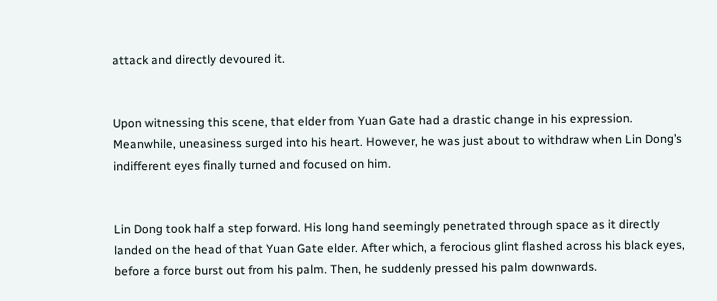attack and directly devoured it.


Upon witnessing this scene, that elder from Yuan Gate had a drastic change in his expression. Meanwhile, uneasiness surged into his heart. However, he was just about to withdraw when Lin Dong’s indifferent eyes finally turned and focused on him.


Lin Dong took half a step forward. His long hand seemingly penetrated through space as it directly landed on the head of that Yuan Gate elder. After which, a ferocious glint flashed across his black eyes, before a force burst out from his palm. Then, he suddenly pressed his palm downwards.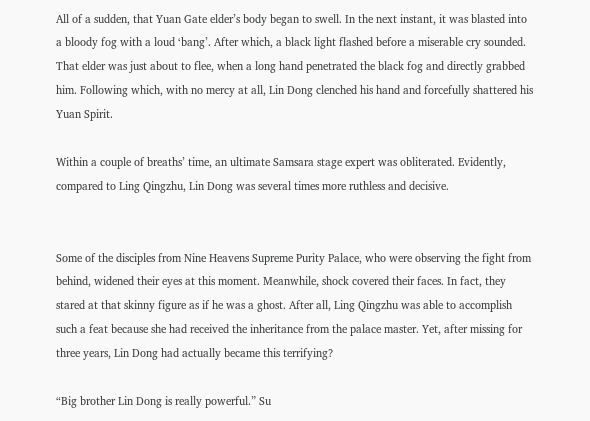All of a sudden, that Yuan Gate elder’s body began to swell. In the next instant, it was blasted into a bloody fog with a loud ‘bang’. After which, a black light flashed before a miserable cry sounded. That elder was just about to flee, when a long hand penetrated the black fog and directly grabbed him. Following which, with no mercy at all, Lin Dong clenched his hand and forcefully shattered his Yuan Spirit.

Within a couple of breaths’ time, an ultimate Samsara stage expert was obliterated. Evidently, compared to Ling Qingzhu, Lin Dong was several times more ruthless and decisive.


Some of the disciples from Nine Heavens Supreme Purity Palace, who were observing the fight from behind, widened their eyes at this moment. Meanwhile, shock covered their faces. In fact, they stared at that skinny figure as if he was a ghost. After all, Ling Qingzhu was able to accomplish such a feat because she had received the inheritance from the palace master. Yet, after missing for three years, Lin Dong had actually became this terrifying?

“Big brother Lin Dong is really powerful.” Su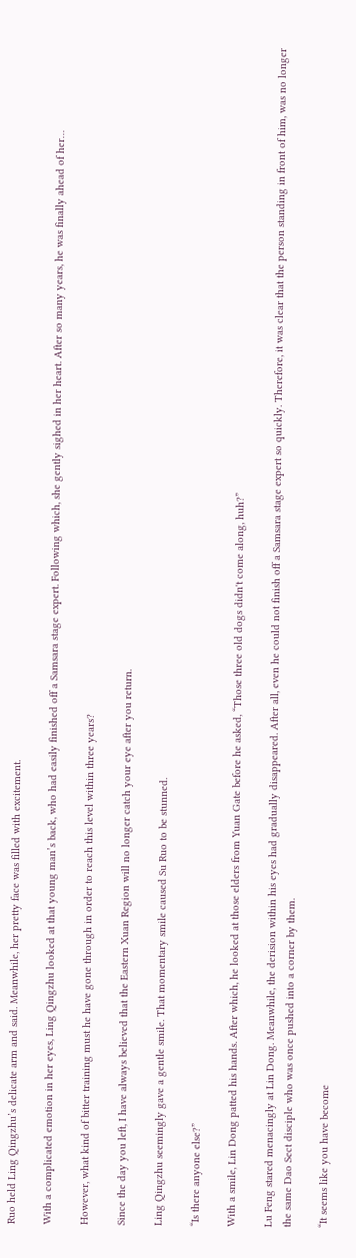Ruo held Ling Qingzhu’s delicate arm and said. Meanwhile, her pretty face was filled with excitement.

With a complicated emotion in her eyes, Ling Qingzhu looked at that young man’s back, who had easily finished off a Samsara stage expert. Following which, she gently sighed in her heart. After so many years, he was finally ahead of her…

However, what kind of bitter training must he have gone through in order to reach this level within three years?

Since the day you left, I have always believed that the Eastern Xuan Region will no longer catch your eye after you return.

Ling Qingzhu seemingly gave a gentle smile. That momentary smile caused Su Ruo to be stunned.

“Is there anyone else?”

With a smile, Lin Dong patted his hands. After which, he looked at those elders from Yuan Gate before he asked, “Those three old dogs didn't come along, huh?”

Lu Feng stared menacingly at Lin Dong. Meanwhile, the derision within his eyes had gradually disappeared. After all, even he could not finish off a Samsara stage expert so quickly. Therefore, it was clear that the person standing in front of him, was no longer the same Dao Sect disciple who was once pushed into a corner by them.

“It seems like you have become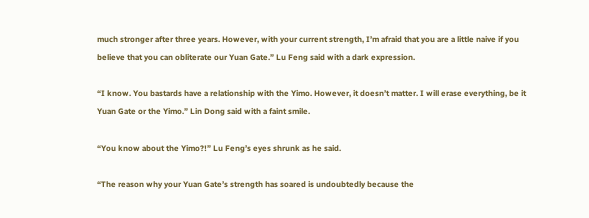much stronger after three years. However, with your current strength, I’m afraid that you are a little naive if you believe that you can obliterate our Yuan Gate.” Lu Feng said with a dark expression.

“I know. You bastards have a relationship with the Yimo. However, it doesn’t matter. I will erase everything, be it Yuan Gate or the Yimo.” Lin Dong said with a faint smile.

“You know about the Yimo?!” Lu Feng’s eyes shrunk as he said.

“The reason why your Yuan Gate’s strength has soared is undoubtedly because the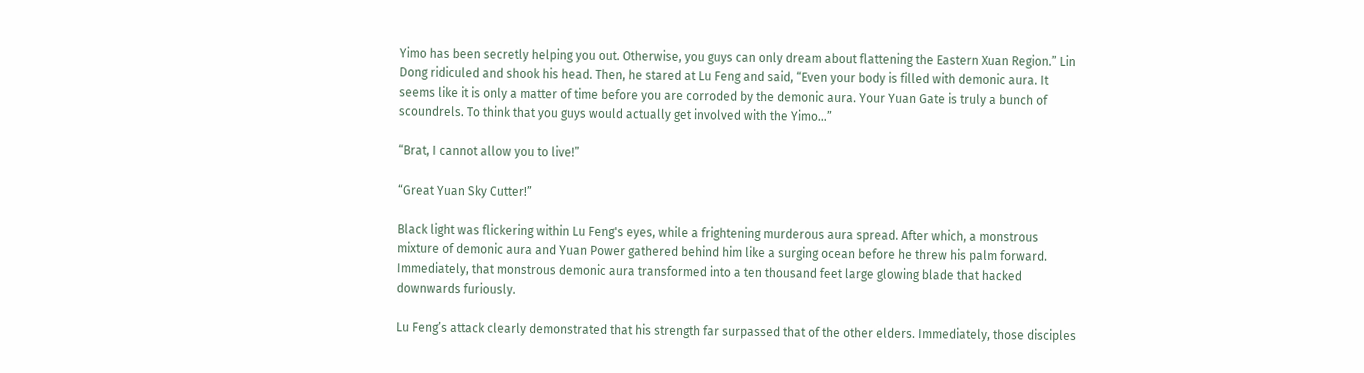Yimo has been secretly helping you out. Otherwise, you guys can only dream about flattening the Eastern Xuan Region.” Lin Dong ridiculed and shook his head. Then, he stared at Lu Feng and said, “Even your body is filled with demonic aura. It seems like it is only a matter of time before you are corroded by the demonic aura. Your Yuan Gate is truly a bunch of scoundrels. To think that you guys would actually get involved with the Yimo…”

“Brat, I cannot allow you to live!”

“Great Yuan Sky Cutter!”

Black light was flickering within Lu Feng's eyes, while a frightening murderous aura spread. After which, a monstrous mixture of demonic aura and Yuan Power gathered behind him like a surging ocean before he threw his palm forward. Immediately, that monstrous demonic aura transformed into a ten thousand feet large glowing blade that hacked downwards furiously.

Lu Feng’s attack clearly demonstrated that his strength far surpassed that of the other elders. Immediately, those disciples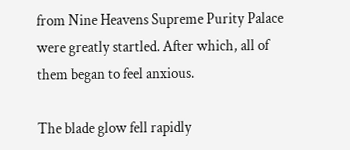from Nine Heavens Supreme Purity Palace were greatly startled. After which, all of them began to feel anxious.

The blade glow fell rapidly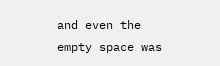and even the empty space was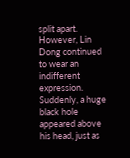split apart. However, Lin Dong continued to wear an indifferent expression. Suddenly, a huge black hole appeared above his head, just as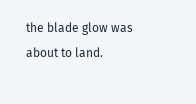the blade glow was about to land.